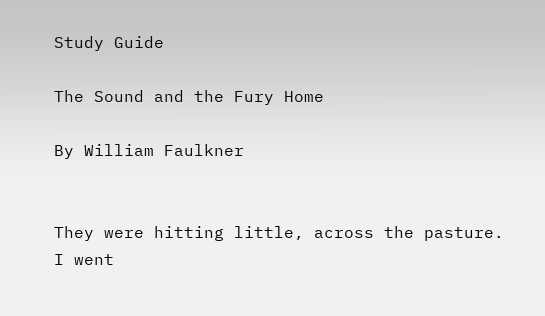Study Guide

The Sound and the Fury Home

By William Faulkner


They were hitting little, across the pasture. I went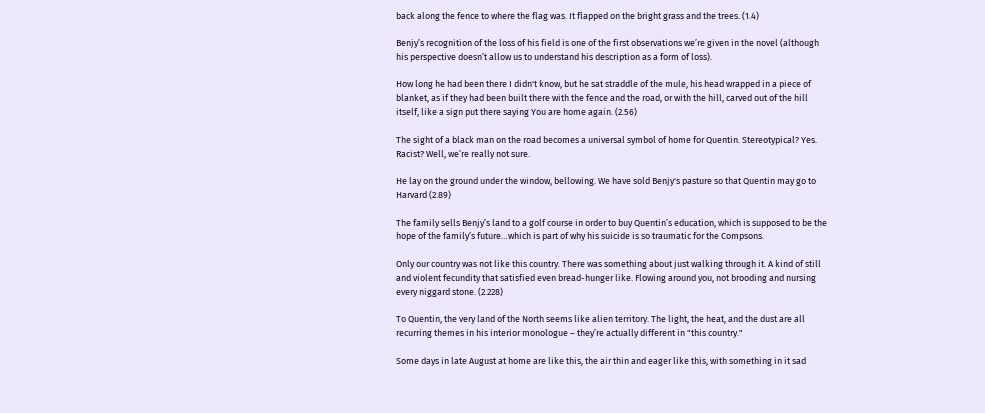back along the fence to where the flag was. It flapped on the bright grass and the trees. (1.4)

Benjy’s recognition of the loss of his field is one of the first observations we’re given in the novel (although his perspective doesn’t allow us to understand his description as a form of loss).

How long he had been there I didn't know, but he sat straddle of the mule, his head wrapped in a piece of blanket, as if they had been built there with the fence and the road, or with the hill, carved out of the hill itself, like a sign put there saying You are home again. (2.56)

The sight of a black man on the road becomes a universal symbol of home for Quentin. Stereotypical? Yes. Racist? Well, we’re really not sure.

He lay on the ground under the window, bellowing. We have sold Benjy's pasture so that Quentin may go to Harvard (2.89)

The family sells Benjy’s land to a golf course in order to buy Quentin’s education, which is supposed to be the hope of the family’s future…which is part of why his suicide is so traumatic for the Compsons.

Only our country was not like this country. There was something about just walking through it. A kind of still and violent fecundity that satisfied even bread-hunger like. Flowing around you, not brooding and nursing every niggard stone. (2.228)

To Quentin, the very land of the North seems like alien territory. The light, the heat, and the dust are all recurring themes in his interior monologue – they’re actually different in "this country."

Some days in late August at home are like this, the air thin and eager like this, with something in it sad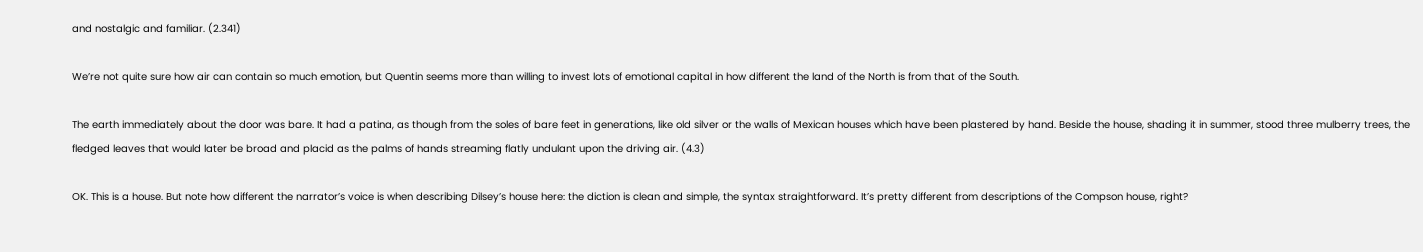and nostalgic and familiar. (2.341)

We’re not quite sure how air can contain so much emotion, but Quentin seems more than willing to invest lots of emotional capital in how different the land of the North is from that of the South.

The earth immediately about the door was bare. It had a patina, as though from the soles of bare feet in generations, like old silver or the walls of Mexican houses which have been plastered by hand. Beside the house, shading it in summer, stood three mulberry trees, the fledged leaves that would later be broad and placid as the palms of hands streaming flatly undulant upon the driving air. (4.3)

OK. This is a house. But note how different the narrator’s voice is when describing Dilsey’s house here: the diction is clean and simple, the syntax straightforward. It’s pretty different from descriptions of the Compson house, right?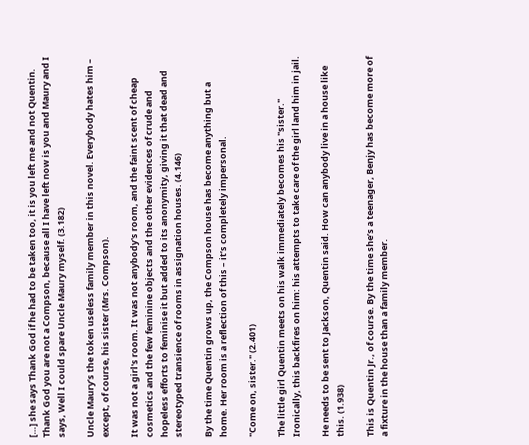[…] she says Thank God if he had to be taken too, it is you left me and not Quentin. Thank God you are not a Compson, because all I have left now is you and Maury and I says, Well I could spare Uncle Maury myself. (3.182)

Uncle Maury’s the token useless family member in this novel. Everybody hates him – except, of course, his sister (Mrs. Compson).

It was not a girl's room. It was not anybody's room, and the faint scent of cheap cosmetics and the few feminine objects and the other evidences of crude and hopeless efforts to feminise it but added to its anonymity, giving it that dead and stereotyped transience of rooms in assignation houses. (4.146)

By the time Quentin grows up, the Compson house has become anything but a home. Her room is a reflection of this – it’s completely impersonal.

"Come on, sister." (2.401)

The little girl Quentin meets on his walk immediately becomes his "sister." Ironically, this backfires on him: his attempts to take care of the girl land him in jail.

He needs to be sent to Jackson, Quentin said. How can anybody live in a house like this. (1.938)

This is Quentin Jr., of course. By the time she’s a teenager, Benjy has become more of a fixture in the house than a family member.